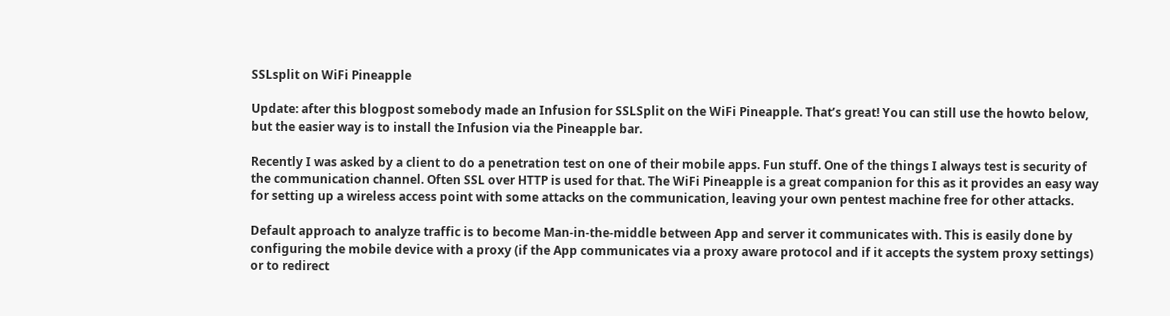SSLsplit on WiFi Pineapple

Update: after this blogpost somebody made an Infusion for SSLSplit on the WiFi Pineapple. That’s great! You can still use the howto below, but the easier way is to install the Infusion via the Pineapple bar.

Recently I was asked by a client to do a penetration test on one of their mobile apps. Fun stuff. One of the things I always test is security of the communication channel. Often SSL over HTTP is used for that. The WiFi Pineapple is a great companion for this as it provides an easy way for setting up a wireless access point with some attacks on the communication, leaving your own pentest machine free for other attacks.

Default approach to analyze traffic is to become Man-in-the-middle between App and server it communicates with. This is easily done by configuring the mobile device with a proxy (if the App communicates via a proxy aware protocol and if it accepts the system proxy settings) or to redirect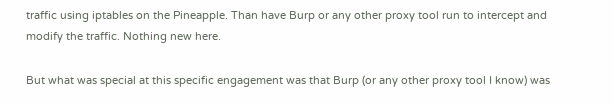traffic using iptables on the Pineapple. Than have Burp or any other proxy tool run to intercept and modify the traffic. Nothing new here.

But what was special at this specific engagement was that Burp (or any other proxy tool I know) was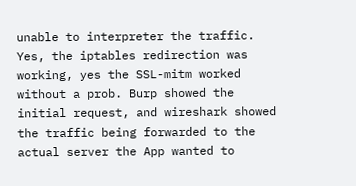unable to interpreter the traffic. Yes, the iptables redirection was working, yes the SSL-mitm worked without a prob. Burp showed the initial request, and wireshark showed the traffic being forwarded to the actual server the App wanted to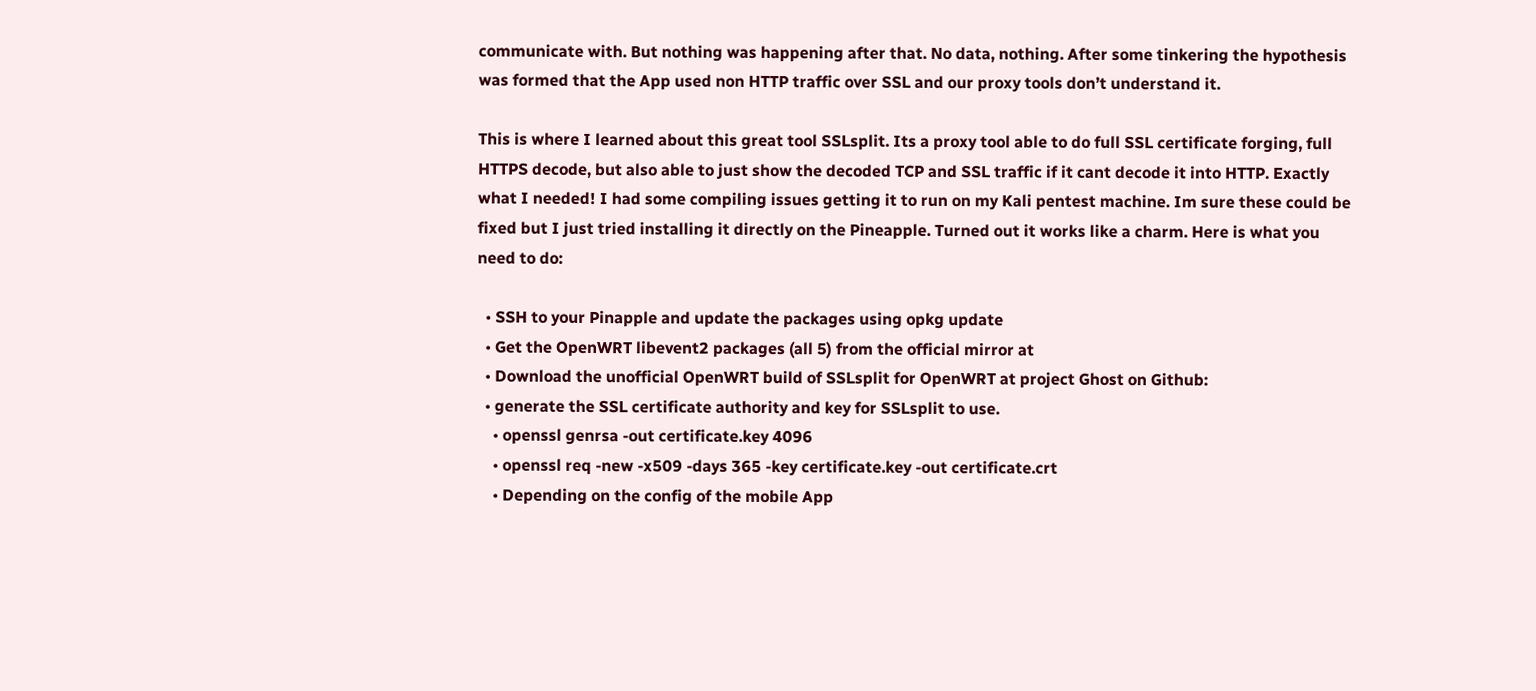communicate with. But nothing was happening after that. No data, nothing. After some tinkering the hypothesis was formed that the App used non HTTP traffic over SSL and our proxy tools don’t understand it.

This is where I learned about this great tool SSLsplit. Its a proxy tool able to do full SSL certificate forging, full HTTPS decode, but also able to just show the decoded TCP and SSL traffic if it cant decode it into HTTP. Exactly what I needed! I had some compiling issues getting it to run on my Kali pentest machine. Im sure these could be fixed but I just tried installing it directly on the Pineapple. Turned out it works like a charm. Here is what you need to do:

  • SSH to your Pinapple and update the packages using opkg update
  • Get the OpenWRT libevent2 packages (all 5) from the official mirror at
  • Download the unofficial OpenWRT build of SSLsplit for OpenWRT at project Ghost on Github:
  • generate the SSL certificate authority and key for SSLsplit to use.
    • openssl genrsa -out certificate.key 4096
    • openssl req -new -x509 -days 365 -key certificate.key -out certificate.crt
    • Depending on the config of the mobile App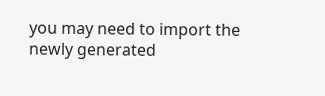you may need to import the newly generated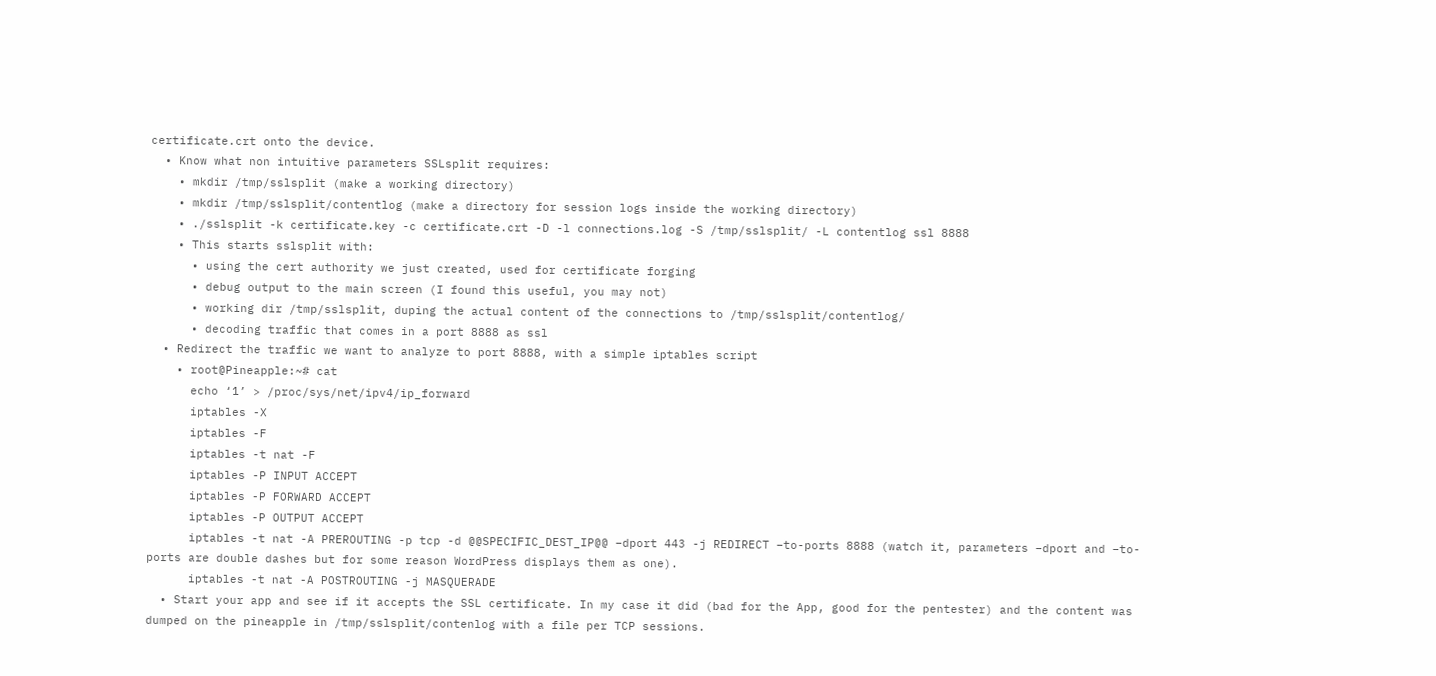certificate.crt onto the device.
  • Know what non intuitive parameters SSLsplit requires:
    • mkdir /tmp/sslsplit (make a working directory)
    • mkdir /tmp/sslsplit/contentlog (make a directory for session logs inside the working directory)
    • ./sslsplit -k certificate.key -c certificate.crt -D -l connections.log -S /tmp/sslsplit/ -L contentlog ssl 8888
    • This starts sslsplit with:
      • using the cert authority we just created, used for certificate forging
      • debug output to the main screen (I found this useful, you may not)
      • working dir /tmp/sslsplit, duping the actual content of the connections to /tmp/sslsplit/contentlog/
      • decoding traffic that comes in a port 8888 as ssl
  • Redirect the traffic we want to analyze to port 8888, with a simple iptables script
    • root@Pineapple:~# cat
      echo ‘1’ > /proc/sys/net/ipv4/ip_forward
      iptables -X
      iptables -F
      iptables -t nat -F
      iptables -P INPUT ACCEPT
      iptables -P FORWARD ACCEPT
      iptables -P OUTPUT ACCEPT
      iptables -t nat -A PREROUTING -p tcp -d @@SPECIFIC_DEST_IP@@ –dport 443 -j REDIRECT –to-ports 8888 (watch it, parameters –dport and –to-ports are double dashes but for some reason WordPress displays them as one).
      iptables -t nat -A POSTROUTING -j MASQUERADE
  • Start your app and see if it accepts the SSL certificate. In my case it did (bad for the App, good for the pentester) and the content was dumped on the pineapple in /tmp/sslsplit/contenlog with a file per TCP sessions.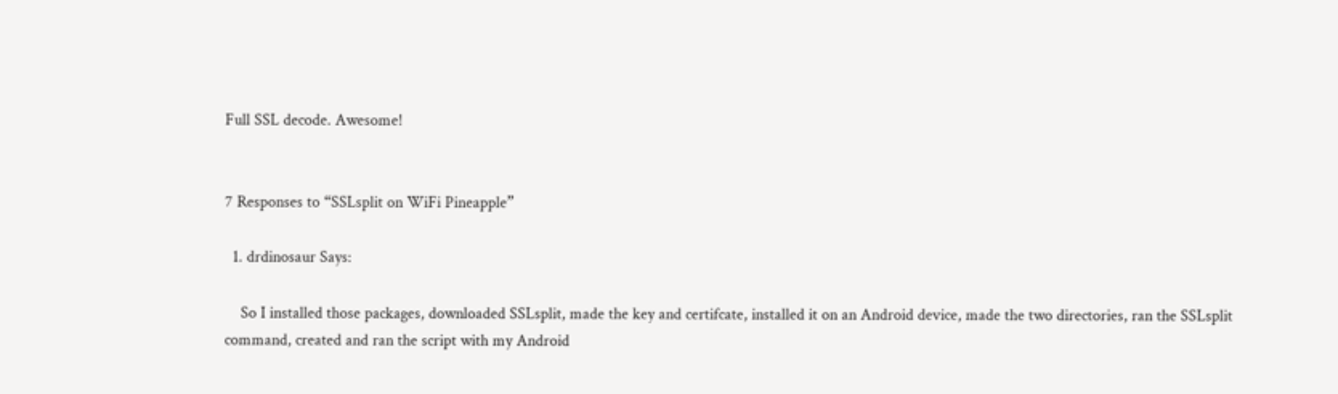Full SSL decode. Awesome!


7 Responses to “SSLsplit on WiFi Pineapple”

  1. drdinosaur Says:

    So I installed those packages, downloaded SSLsplit, made the key and certifcate, installed it on an Android device, made the two directories, ran the SSLsplit command, created and ran the script with my Android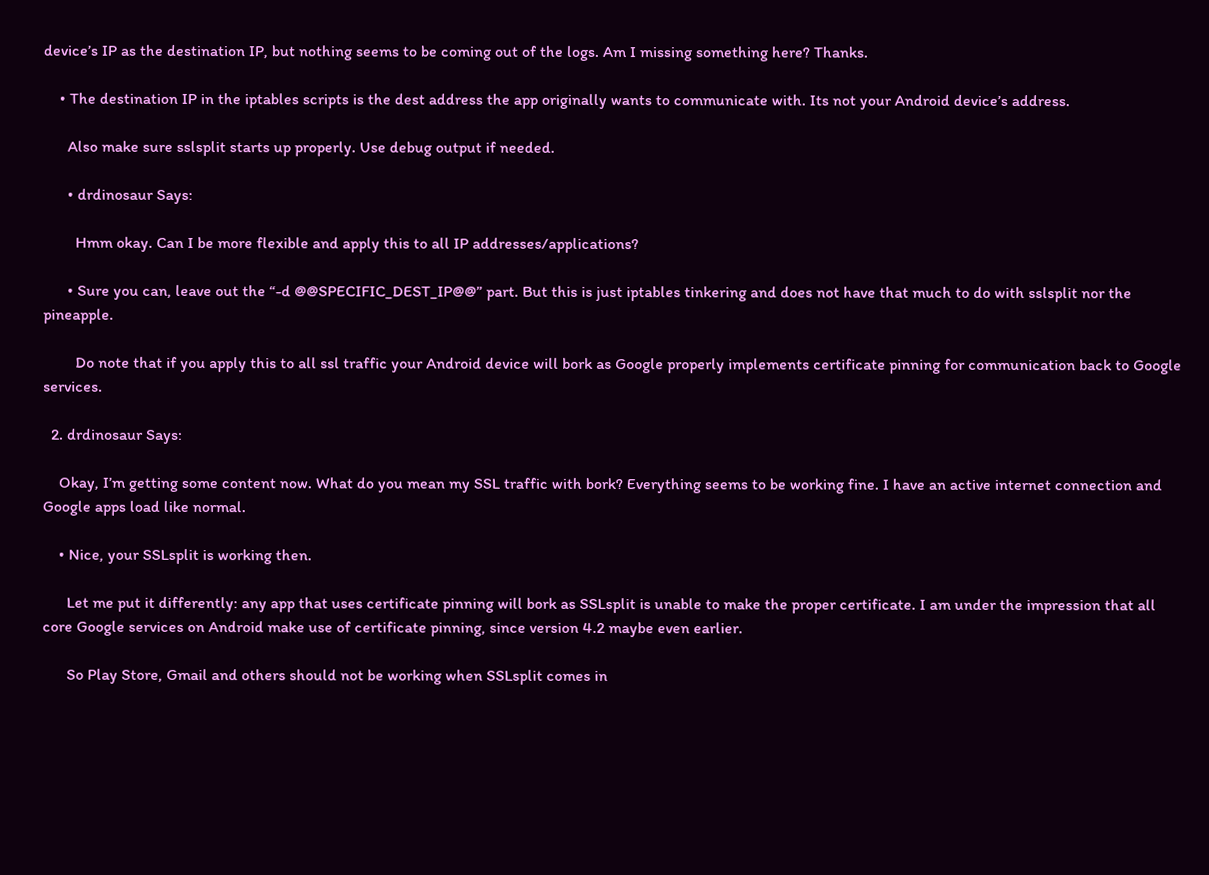device’s IP as the destination IP, but nothing seems to be coming out of the logs. Am I missing something here? Thanks.

    • The destination IP in the iptables scripts is the dest address the app originally wants to communicate with. Its not your Android device’s address.

      Also make sure sslsplit starts up properly. Use debug output if needed.

      • drdinosaur Says:

        Hmm okay. Can I be more flexible and apply this to all IP addresses/applications?

      • Sure you can, leave out the “-d @@SPECIFIC_DEST_IP@@” part. But this is just iptables tinkering and does not have that much to do with sslsplit nor the pineapple.

        Do note that if you apply this to all ssl traffic your Android device will bork as Google properly implements certificate pinning for communication back to Google services.

  2. drdinosaur Says:

    Okay, I’m getting some content now. What do you mean my SSL traffic with bork? Everything seems to be working fine. I have an active internet connection and Google apps load like normal.

    • Nice, your SSLsplit is working then.

      Let me put it differently: any app that uses certificate pinning will bork as SSLsplit is unable to make the proper certificate. I am under the impression that all core Google services on Android make use of certificate pinning, since version 4.2 maybe even earlier.

      So Play Store, Gmail and others should not be working when SSLsplit comes in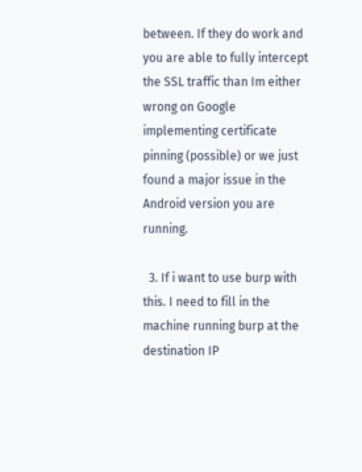between. If they do work and you are able to fully intercept the SSL traffic than Im either wrong on Google implementing certificate pinning (possible) or we just found a major issue in the Android version you are running.

  3. If i want to use burp with this. I need to fill in the machine running burp at the destination IP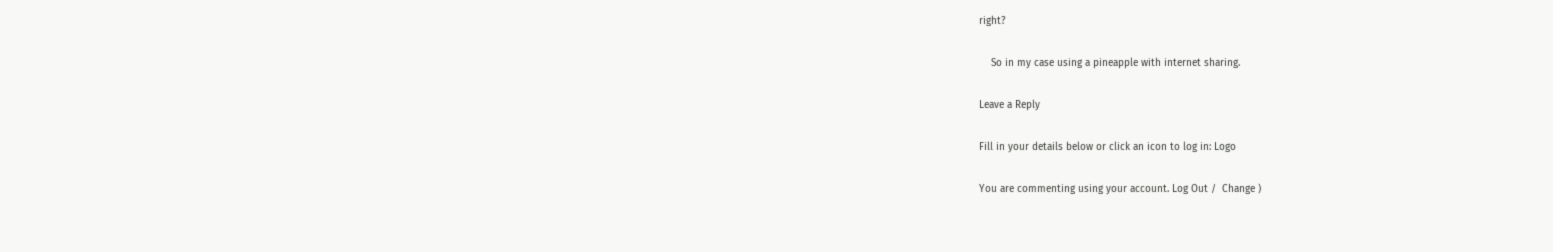right?

    So in my case using a pineapple with internet sharing.

Leave a Reply

Fill in your details below or click an icon to log in: Logo

You are commenting using your account. Log Out /  Change )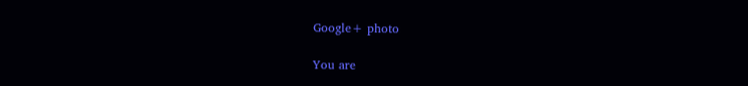Google+ photo

You are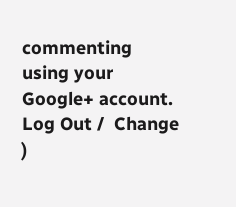commenting using your Google+ account. Log Out /  Change )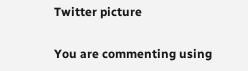Twitter picture

You are commenting using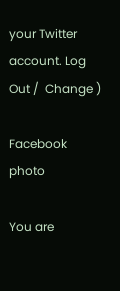your Twitter account. Log Out /  Change )

Facebook photo

You are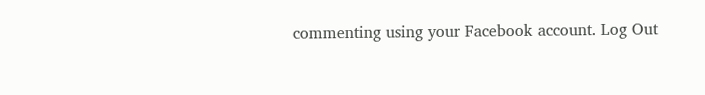commenting using your Facebook account. Log Out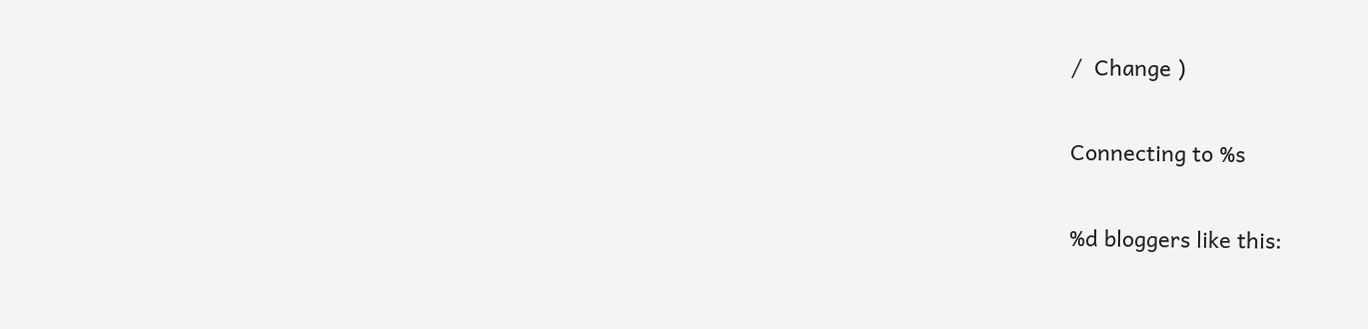/  Change )

Connecting to %s

%d bloggers like this: